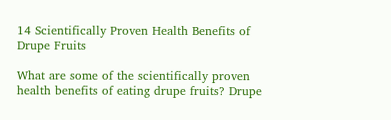14 Scientifically Proven Health Benefits of Drupe Fruits

What are some of the scientifically proven health benefits of eating drupe fruits? Drupe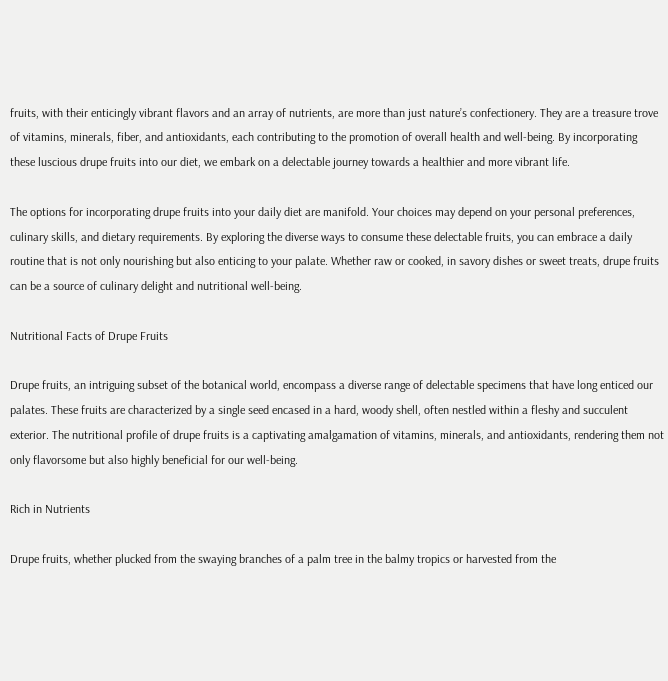fruits, with their enticingly vibrant flavors and an array of nutrients, are more than just nature’s confectionery. They are a treasure trove of vitamins, minerals, fiber, and antioxidants, each contributing to the promotion of overall health and well-being. By incorporating these luscious drupe fruits into our diet, we embark on a delectable journey towards a healthier and more vibrant life.

The options for incorporating drupe fruits into your daily diet are manifold. Your choices may depend on your personal preferences, culinary skills, and dietary requirements. By exploring the diverse ways to consume these delectable fruits, you can embrace a daily routine that is not only nourishing but also enticing to your palate. Whether raw or cooked, in savory dishes or sweet treats, drupe fruits can be a source of culinary delight and nutritional well-being.

Nutritional Facts of Drupe Fruits

Drupe fruits, an intriguing subset of the botanical world, encompass a diverse range of delectable specimens that have long enticed our palates. These fruits are characterized by a single seed encased in a hard, woody shell, often nestled within a fleshy and succulent exterior. The nutritional profile of drupe fruits is a captivating amalgamation of vitamins, minerals, and antioxidants, rendering them not only flavorsome but also highly beneficial for our well-being.

Rich in Nutrients

Drupe fruits, whether plucked from the swaying branches of a palm tree in the balmy tropics or harvested from the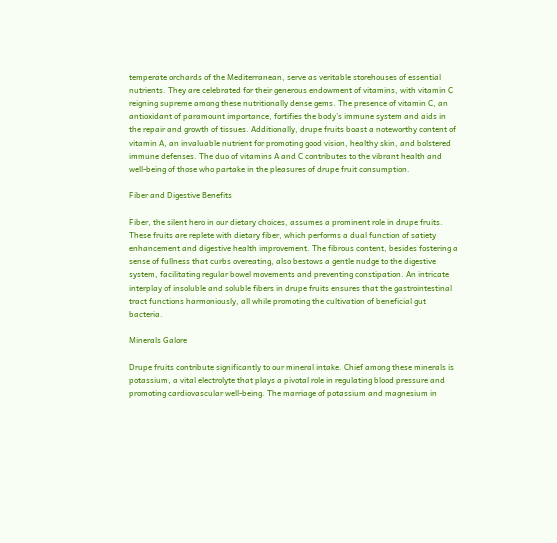temperate orchards of the Mediterranean, serve as veritable storehouses of essential nutrients. They are celebrated for their generous endowment of vitamins, with vitamin C reigning supreme among these nutritionally dense gems. The presence of vitamin C, an antioxidant of paramount importance, fortifies the body’s immune system and aids in the repair and growth of tissues. Additionally, drupe fruits boast a noteworthy content of vitamin A, an invaluable nutrient for promoting good vision, healthy skin, and bolstered immune defenses. The duo of vitamins A and C contributes to the vibrant health and well-being of those who partake in the pleasures of drupe fruit consumption.

Fiber and Digestive Benefits

Fiber, the silent hero in our dietary choices, assumes a prominent role in drupe fruits. These fruits are replete with dietary fiber, which performs a dual function of satiety enhancement and digestive health improvement. The fibrous content, besides fostering a sense of fullness that curbs overeating, also bestows a gentle nudge to the digestive system, facilitating regular bowel movements and preventing constipation. An intricate interplay of insoluble and soluble fibers in drupe fruits ensures that the gastrointestinal tract functions harmoniously, all while promoting the cultivation of beneficial gut bacteria.

Minerals Galore

Drupe fruits contribute significantly to our mineral intake. Chief among these minerals is potassium, a vital electrolyte that plays a pivotal role in regulating blood pressure and promoting cardiovascular well-being. The marriage of potassium and magnesium in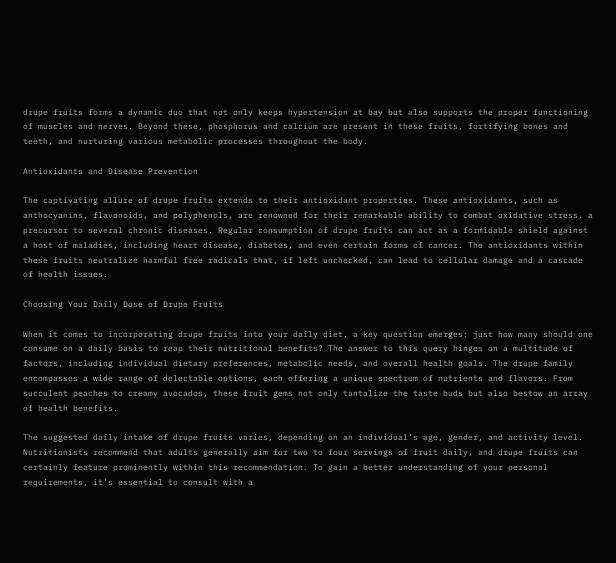drupe fruits forms a dynamic duo that not only keeps hypertension at bay but also supports the proper functioning of muscles and nerves. Beyond these, phosphorus and calcium are present in these fruits, fortifying bones and teeth, and nurturing various metabolic processes throughout the body.

Antioxidants and Disease Prevention

The captivating allure of drupe fruits extends to their antioxidant properties. These antioxidants, such as anthocyanins, flavonoids, and polyphenols, are renowned for their remarkable ability to combat oxidative stress, a precursor to several chronic diseases. Regular consumption of drupe fruits can act as a formidable shield against a host of maladies, including heart disease, diabetes, and even certain forms of cancer. The antioxidants within these fruits neutralize harmful free radicals that, if left unchecked, can lead to cellular damage and a cascade of health issues.

Choosing Your Daily Dose of Drupe Fruits

When it comes to incorporating drupe fruits into your daily diet, a key question emerges: just how many should one consume on a daily basis to reap their nutritional benefits? The answer to this query hinges on a multitude of factors, including individual dietary preferences, metabolic needs, and overall health goals. The drupe family encompasses a wide range of delectable options, each offering a unique spectrum of nutrients and flavors. From succulent peaches to creamy avocados, these fruit gems not only tantalize the taste buds but also bestow an array of health benefits.

The suggested daily intake of drupe fruits varies, depending on an individual’s age, gender, and activity level. Nutritionists recommend that adults generally aim for two to four servings of fruit daily, and drupe fruits can certainly feature prominently within this recommendation. To gain a better understanding of your personal requirements, it’s essential to consult with a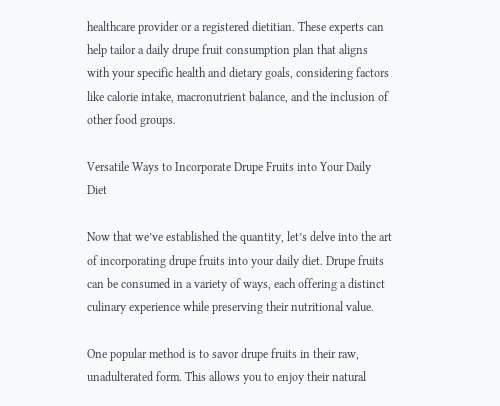healthcare provider or a registered dietitian. These experts can help tailor a daily drupe fruit consumption plan that aligns with your specific health and dietary goals, considering factors like calorie intake, macronutrient balance, and the inclusion of other food groups.

Versatile Ways to Incorporate Drupe Fruits into Your Daily Diet

Now that we’ve established the quantity, let’s delve into the art of incorporating drupe fruits into your daily diet. Drupe fruits can be consumed in a variety of ways, each offering a distinct culinary experience while preserving their nutritional value.

One popular method is to savor drupe fruits in their raw, unadulterated form. This allows you to enjoy their natural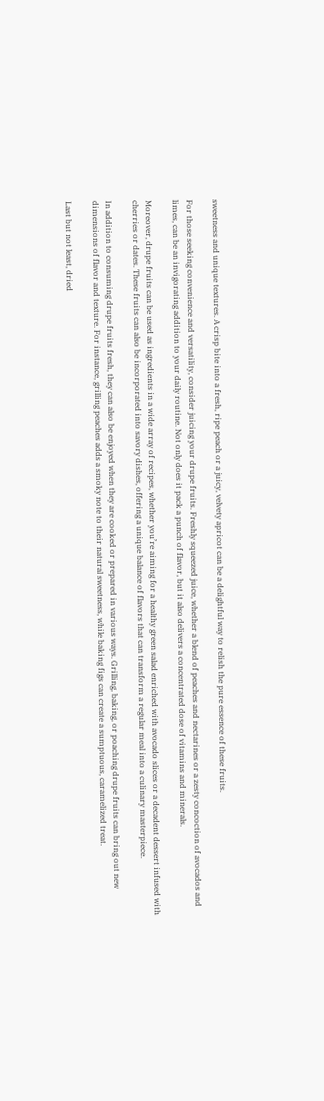sweetness and unique textures. A crisp bite into a fresh, ripe peach or a juicy, velvety apricot can be a delightful way to relish the pure essence of these fruits.

For those seeking convenience and versatility, consider juicing your drupe fruits. Freshly squeezed juice, whether a blend of peaches and nectarines or a zesty concoction of avocados and limes, can be an invigorating addition to your daily routine. Not only does it pack a punch of flavor, but it also delivers a concentrated dose of vitamins and minerals.

Moreover, drupe fruits can be used as ingredients in a wide array of recipes, whether you’re aiming for a healthy green salad enriched with avocado slices or a decadent dessert infused with cherries or dates. These fruits can also be incorporated into savory dishes, offering a unique balance of flavors that can transform a regular meal into a culinary masterpiece.

In addition to consuming drupe fruits fresh, they can also be enjoyed when they are cooked or prepared in various ways. Grilling, baking, or poaching drupe fruits can bring out new dimensions of flavor and texture. For instance, grilling peaches adds a smoky note to their natural sweetness, while baking figs can create a sumptuous, caramelized treat.

Last but not least, dried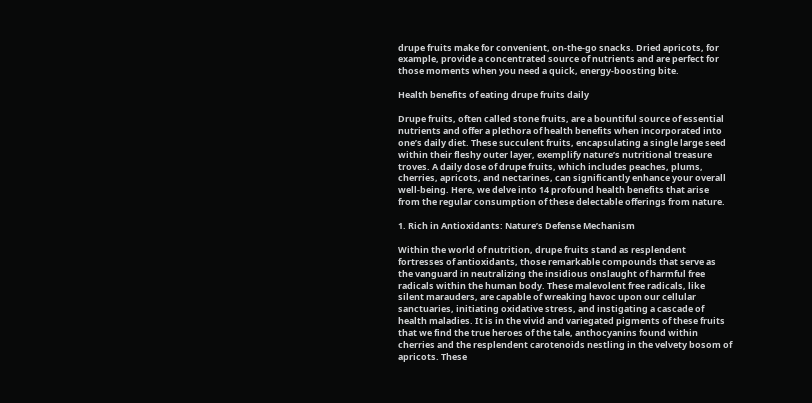drupe fruits make for convenient, on-the-go snacks. Dried apricots, for example, provide a concentrated source of nutrients and are perfect for those moments when you need a quick, energy-boosting bite.

Health benefits of eating drupe fruits daily

Drupe fruits, often called stone fruits, are a bountiful source of essential nutrients and offer a plethora of health benefits when incorporated into one’s daily diet. These succulent fruits, encapsulating a single large seed within their fleshy outer layer, exemplify nature’s nutritional treasure troves. A daily dose of drupe fruits, which includes peaches, plums, cherries, apricots, and nectarines, can significantly enhance your overall well-being. Here, we delve into 14 profound health benefits that arise from the regular consumption of these delectable offerings from nature.

1. Rich in Antioxidants: Nature’s Defense Mechanism

Within the world of nutrition, drupe fruits stand as resplendent fortresses of antioxidants, those remarkable compounds that serve as the vanguard in neutralizing the insidious onslaught of harmful free radicals within the human body. These malevolent free radicals, like silent marauders, are capable of wreaking havoc upon our cellular sanctuaries, initiating oxidative stress, and instigating a cascade of health maladies. It is in the vivid and variegated pigments of these fruits that we find the true heroes of the tale, anthocyanins found within cherries and the resplendent carotenoids nestling in the velvety bosom of apricots. These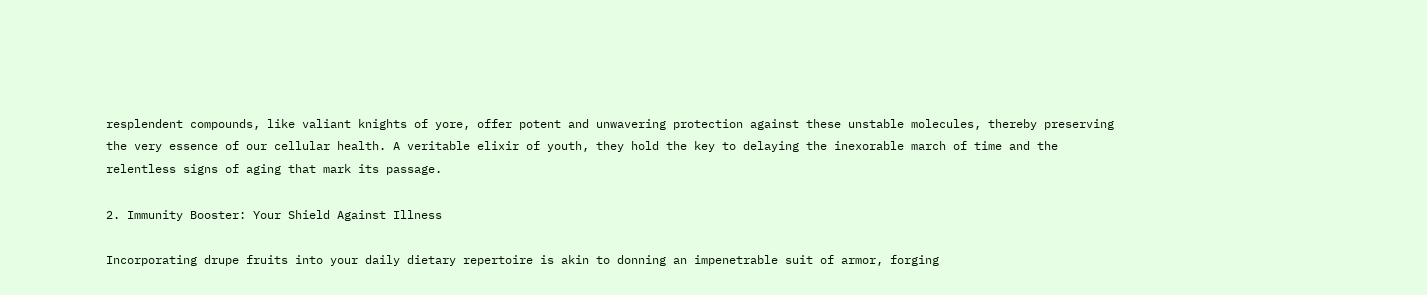resplendent compounds, like valiant knights of yore, offer potent and unwavering protection against these unstable molecules, thereby preserving the very essence of our cellular health. A veritable elixir of youth, they hold the key to delaying the inexorable march of time and the relentless signs of aging that mark its passage.

2. Immunity Booster: Your Shield Against Illness

Incorporating drupe fruits into your daily dietary repertoire is akin to donning an impenetrable suit of armor, forging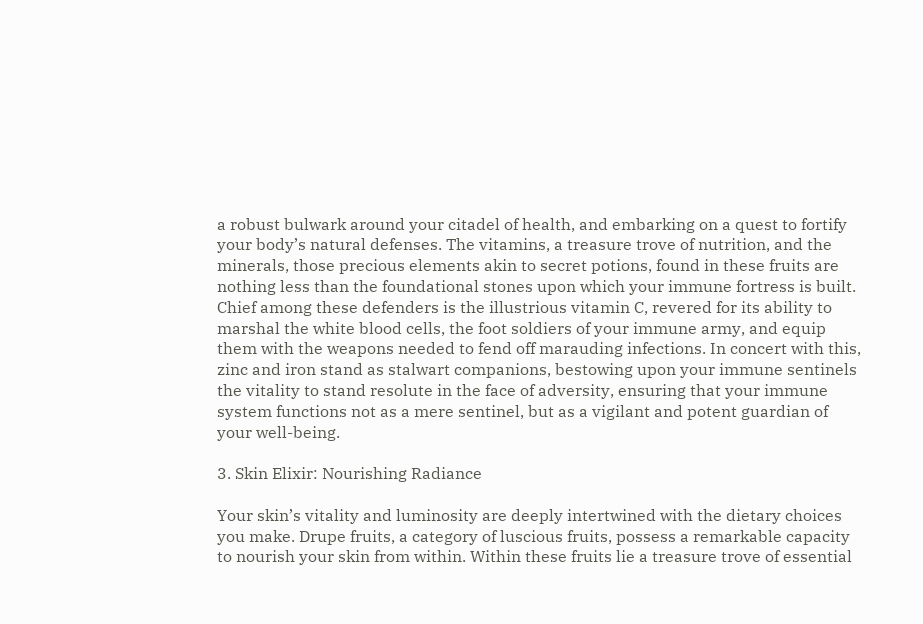a robust bulwark around your citadel of health, and embarking on a quest to fortify your body’s natural defenses. The vitamins, a treasure trove of nutrition, and the minerals, those precious elements akin to secret potions, found in these fruits are nothing less than the foundational stones upon which your immune fortress is built. Chief among these defenders is the illustrious vitamin C, revered for its ability to marshal the white blood cells, the foot soldiers of your immune army, and equip them with the weapons needed to fend off marauding infections. In concert with this, zinc and iron stand as stalwart companions, bestowing upon your immune sentinels the vitality to stand resolute in the face of adversity, ensuring that your immune system functions not as a mere sentinel, but as a vigilant and potent guardian of your well-being.

3. Skin Elixir: Nourishing Radiance

Your skin’s vitality and luminosity are deeply intertwined with the dietary choices you make. Drupe fruits, a category of luscious fruits, possess a remarkable capacity to nourish your skin from within. Within these fruits lie a treasure trove of essential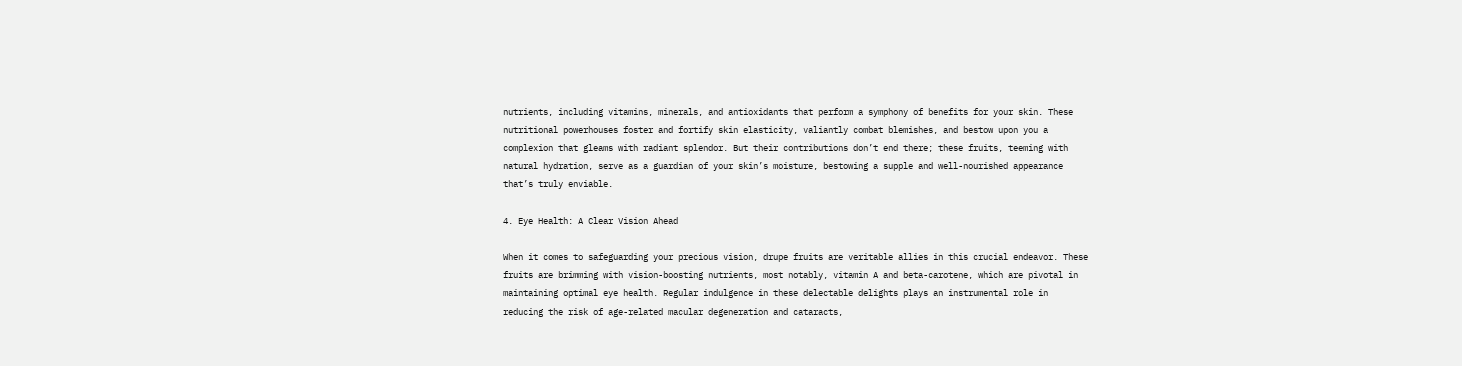nutrients, including vitamins, minerals, and antioxidants that perform a symphony of benefits for your skin. These nutritional powerhouses foster and fortify skin elasticity, valiantly combat blemishes, and bestow upon you a complexion that gleams with radiant splendor. But their contributions don’t end there; these fruits, teeming with natural hydration, serve as a guardian of your skin’s moisture, bestowing a supple and well-nourished appearance that’s truly enviable.

4. Eye Health: A Clear Vision Ahead

When it comes to safeguarding your precious vision, drupe fruits are veritable allies in this crucial endeavor. These fruits are brimming with vision-boosting nutrients, most notably, vitamin A and beta-carotene, which are pivotal in maintaining optimal eye health. Regular indulgence in these delectable delights plays an instrumental role in reducing the risk of age-related macular degeneration and cataracts,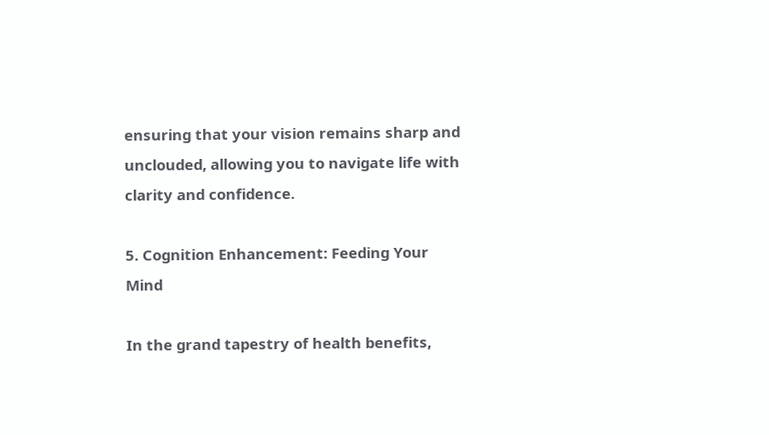ensuring that your vision remains sharp and unclouded, allowing you to navigate life with clarity and confidence.

5. Cognition Enhancement: Feeding Your Mind

In the grand tapestry of health benefits,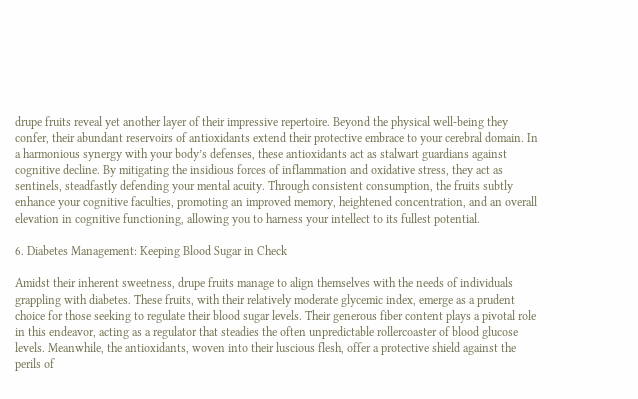drupe fruits reveal yet another layer of their impressive repertoire. Beyond the physical well-being they confer, their abundant reservoirs of antioxidants extend their protective embrace to your cerebral domain. In a harmonious synergy with your body’s defenses, these antioxidants act as stalwart guardians against cognitive decline. By mitigating the insidious forces of inflammation and oxidative stress, they act as sentinels, steadfastly defending your mental acuity. Through consistent consumption, the fruits subtly enhance your cognitive faculties, promoting an improved memory, heightened concentration, and an overall elevation in cognitive functioning, allowing you to harness your intellect to its fullest potential.

6. Diabetes Management: Keeping Blood Sugar in Check

Amidst their inherent sweetness, drupe fruits manage to align themselves with the needs of individuals grappling with diabetes. These fruits, with their relatively moderate glycemic index, emerge as a prudent choice for those seeking to regulate their blood sugar levels. Their generous fiber content plays a pivotal role in this endeavor, acting as a regulator that steadies the often unpredictable rollercoaster of blood glucose levels. Meanwhile, the antioxidants, woven into their luscious flesh, offer a protective shield against the perils of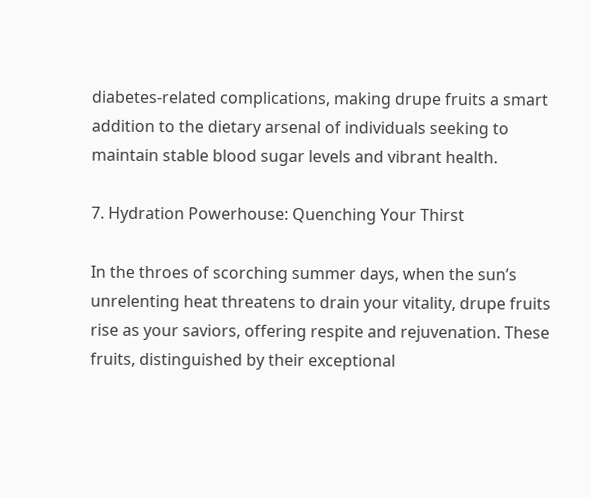diabetes-related complications, making drupe fruits a smart addition to the dietary arsenal of individuals seeking to maintain stable blood sugar levels and vibrant health.

7. Hydration Powerhouse: Quenching Your Thirst

In the throes of scorching summer days, when the sun’s unrelenting heat threatens to drain your vitality, drupe fruits rise as your saviors, offering respite and rejuvenation. These fruits, distinguished by their exceptional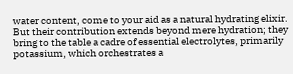water content, come to your aid as a natural hydrating elixir. But their contribution extends beyond mere hydration; they bring to the table a cadre of essential electrolytes, primarily potassium, which orchestrates a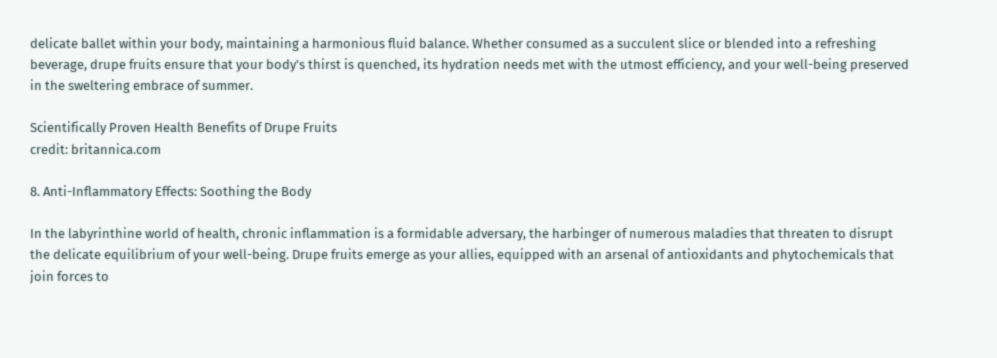delicate ballet within your body, maintaining a harmonious fluid balance. Whether consumed as a succulent slice or blended into a refreshing beverage, drupe fruits ensure that your body’s thirst is quenched, its hydration needs met with the utmost efficiency, and your well-being preserved in the sweltering embrace of summer.

Scientifically Proven Health Benefits of Drupe Fruits
credit: britannica.com

8. Anti-Inflammatory Effects: Soothing the Body

In the labyrinthine world of health, chronic inflammation is a formidable adversary, the harbinger of numerous maladies that threaten to disrupt the delicate equilibrium of your well-being. Drupe fruits emerge as your allies, equipped with an arsenal of antioxidants and phytochemicals that join forces to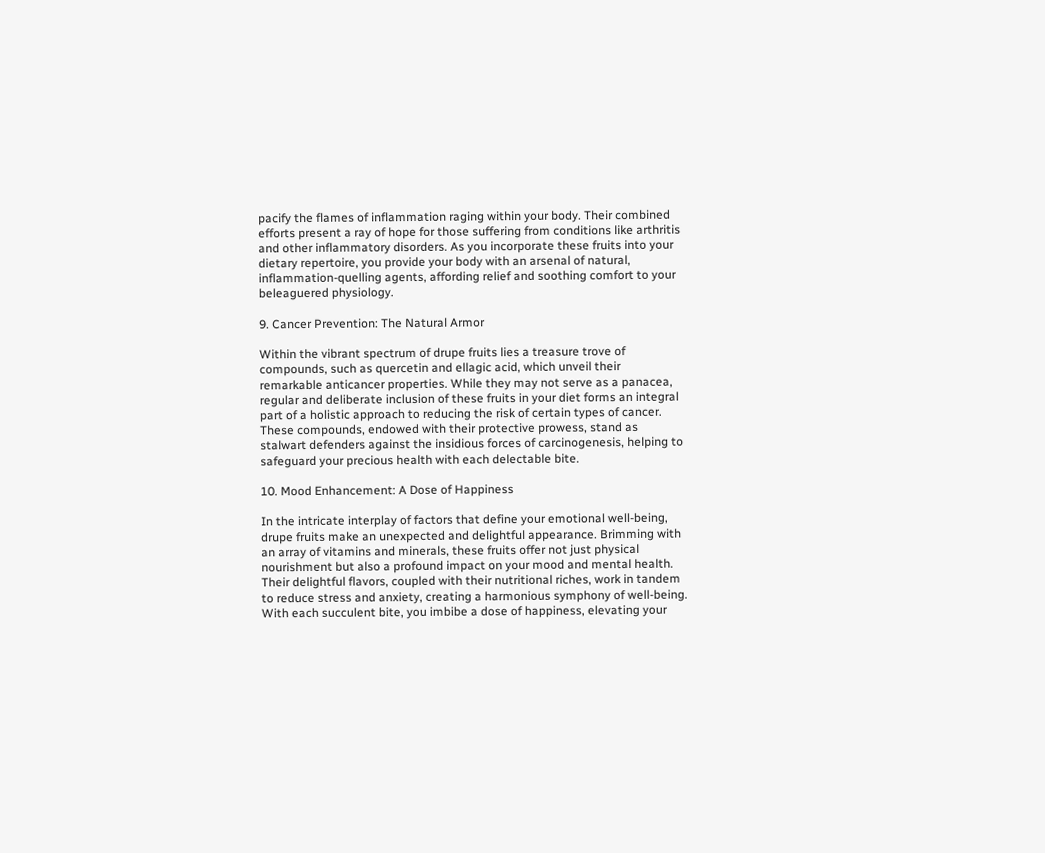pacify the flames of inflammation raging within your body. Their combined efforts present a ray of hope for those suffering from conditions like arthritis and other inflammatory disorders. As you incorporate these fruits into your dietary repertoire, you provide your body with an arsenal of natural, inflammation-quelling agents, affording relief and soothing comfort to your beleaguered physiology.

9. Cancer Prevention: The Natural Armor

Within the vibrant spectrum of drupe fruits lies a treasure trove of compounds, such as quercetin and ellagic acid, which unveil their remarkable anticancer properties. While they may not serve as a panacea, regular and deliberate inclusion of these fruits in your diet forms an integral part of a holistic approach to reducing the risk of certain types of cancer. These compounds, endowed with their protective prowess, stand as stalwart defenders against the insidious forces of carcinogenesis, helping to safeguard your precious health with each delectable bite.

10. Mood Enhancement: A Dose of Happiness

In the intricate interplay of factors that define your emotional well-being, drupe fruits make an unexpected and delightful appearance. Brimming with an array of vitamins and minerals, these fruits offer not just physical nourishment but also a profound impact on your mood and mental health. Their delightful flavors, coupled with their nutritional riches, work in tandem to reduce stress and anxiety, creating a harmonious symphony of well-being. With each succulent bite, you imbibe a dose of happiness, elevating your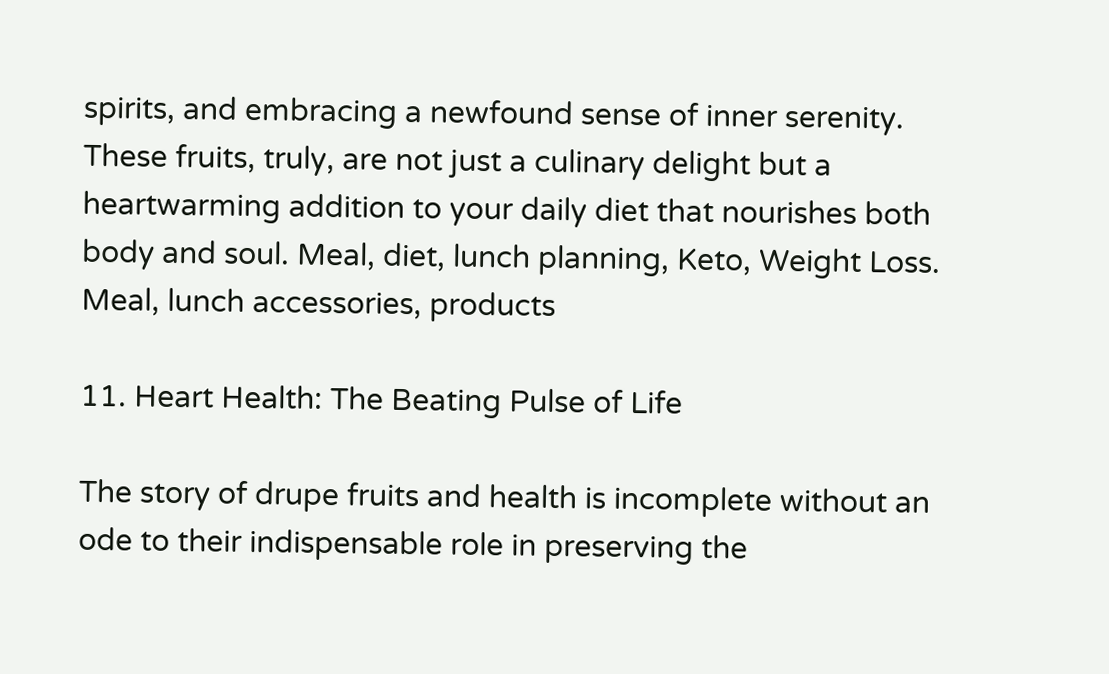spirits, and embracing a newfound sense of inner serenity. These fruits, truly, are not just a culinary delight but a heartwarming addition to your daily diet that nourishes both body and soul. Meal, diet, lunch planning, Keto, Weight Loss. Meal, lunch accessories, products

11. Heart Health: The Beating Pulse of Life

The story of drupe fruits and health is incomplete without an ode to their indispensable role in preserving the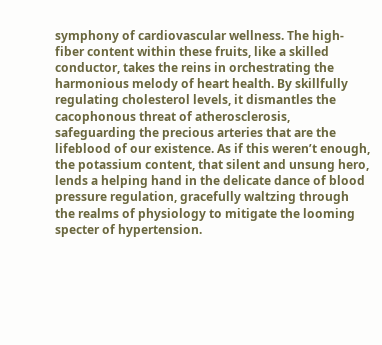symphony of cardiovascular wellness. The high-fiber content within these fruits, like a skilled conductor, takes the reins in orchestrating the harmonious melody of heart health. By skillfully regulating cholesterol levels, it dismantles the cacophonous threat of atherosclerosis, safeguarding the precious arteries that are the lifeblood of our existence. As if this weren’t enough, the potassium content, that silent and unsung hero, lends a helping hand in the delicate dance of blood pressure regulation, gracefully waltzing through the realms of physiology to mitigate the looming specter of hypertension.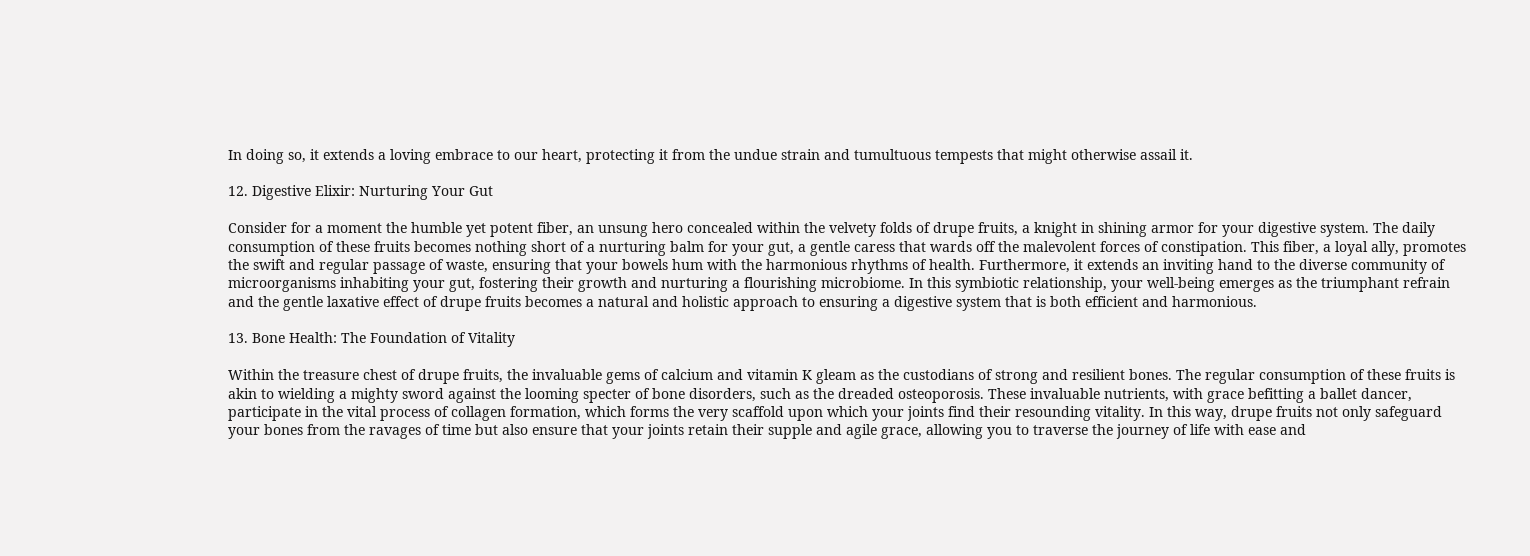In doing so, it extends a loving embrace to our heart, protecting it from the undue strain and tumultuous tempests that might otherwise assail it.

12. Digestive Elixir: Nurturing Your Gut

Consider for a moment the humble yet potent fiber, an unsung hero concealed within the velvety folds of drupe fruits, a knight in shining armor for your digestive system. The daily consumption of these fruits becomes nothing short of a nurturing balm for your gut, a gentle caress that wards off the malevolent forces of constipation. This fiber, a loyal ally, promotes the swift and regular passage of waste, ensuring that your bowels hum with the harmonious rhythms of health. Furthermore, it extends an inviting hand to the diverse community of microorganisms inhabiting your gut, fostering their growth and nurturing a flourishing microbiome. In this symbiotic relationship, your well-being emerges as the triumphant refrain and the gentle laxative effect of drupe fruits becomes a natural and holistic approach to ensuring a digestive system that is both efficient and harmonious.

13. Bone Health: The Foundation of Vitality

Within the treasure chest of drupe fruits, the invaluable gems of calcium and vitamin K gleam as the custodians of strong and resilient bones. The regular consumption of these fruits is akin to wielding a mighty sword against the looming specter of bone disorders, such as the dreaded osteoporosis. These invaluable nutrients, with grace befitting a ballet dancer, participate in the vital process of collagen formation, which forms the very scaffold upon which your joints find their resounding vitality. In this way, drupe fruits not only safeguard your bones from the ravages of time but also ensure that your joints retain their supple and agile grace, allowing you to traverse the journey of life with ease and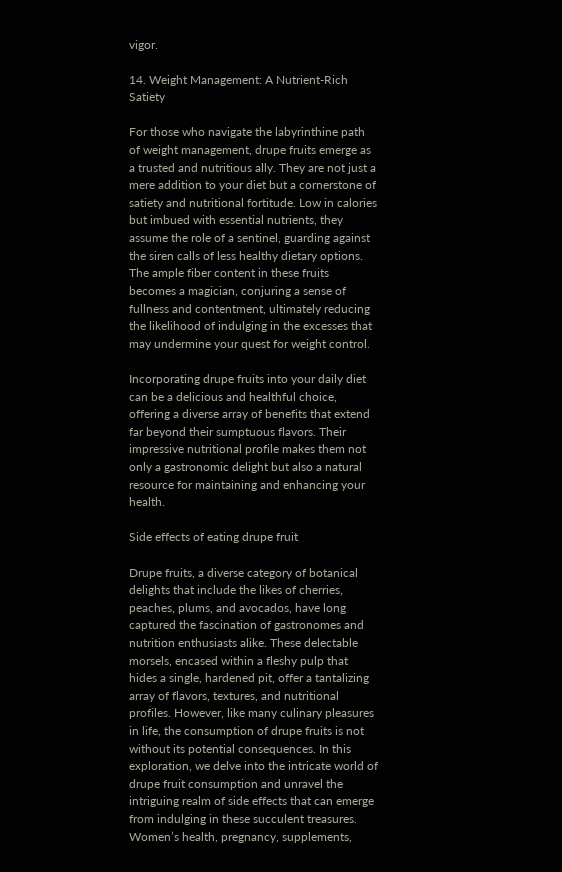vigor.

14. Weight Management: A Nutrient-Rich Satiety

For those who navigate the labyrinthine path of weight management, drupe fruits emerge as a trusted and nutritious ally. They are not just a mere addition to your diet but a cornerstone of satiety and nutritional fortitude. Low in calories but imbued with essential nutrients, they assume the role of a sentinel, guarding against the siren calls of less healthy dietary options. The ample fiber content in these fruits becomes a magician, conjuring a sense of fullness and contentment, ultimately reducing the likelihood of indulging in the excesses that may undermine your quest for weight control.

Incorporating drupe fruits into your daily diet can be a delicious and healthful choice, offering a diverse array of benefits that extend far beyond their sumptuous flavors. Their impressive nutritional profile makes them not only a gastronomic delight but also a natural resource for maintaining and enhancing your health.

Side effects of eating drupe fruit

Drupe fruits, a diverse category of botanical delights that include the likes of cherries, peaches, plums, and avocados, have long captured the fascination of gastronomes and nutrition enthusiasts alike. These delectable morsels, encased within a fleshy pulp that hides a single, hardened pit, offer a tantalizing array of flavors, textures, and nutritional profiles. However, like many culinary pleasures in life, the consumption of drupe fruits is not without its potential consequences. In this exploration, we delve into the intricate world of drupe fruit consumption and unravel the intriguing realm of side effects that can emerge from indulging in these succulent treasures. Women’s health, pregnancy, supplements,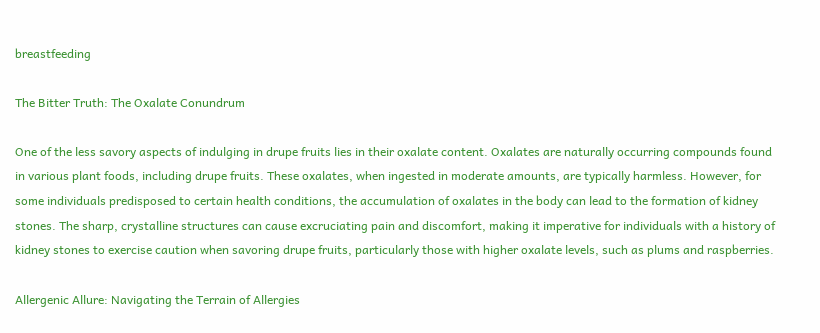breastfeeding

The Bitter Truth: The Oxalate Conundrum

One of the less savory aspects of indulging in drupe fruits lies in their oxalate content. Oxalates are naturally occurring compounds found in various plant foods, including drupe fruits. These oxalates, when ingested in moderate amounts, are typically harmless. However, for some individuals predisposed to certain health conditions, the accumulation of oxalates in the body can lead to the formation of kidney stones. The sharp, crystalline structures can cause excruciating pain and discomfort, making it imperative for individuals with a history of kidney stones to exercise caution when savoring drupe fruits, particularly those with higher oxalate levels, such as plums and raspberries.

Allergenic Allure: Navigating the Terrain of Allergies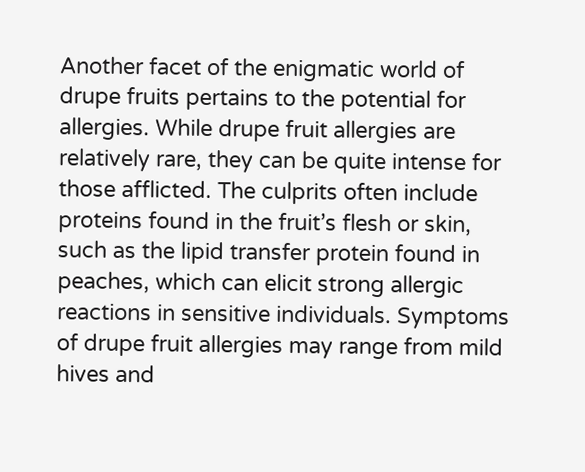Another facet of the enigmatic world of drupe fruits pertains to the potential for allergies. While drupe fruit allergies are relatively rare, they can be quite intense for those afflicted. The culprits often include proteins found in the fruit’s flesh or skin, such as the lipid transfer protein found in peaches, which can elicit strong allergic reactions in sensitive individuals. Symptoms of drupe fruit allergies may range from mild hives and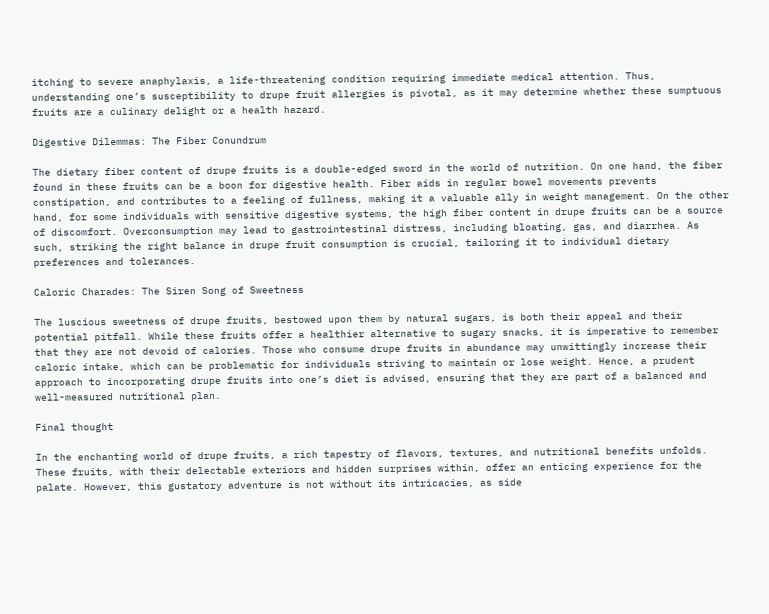itching to severe anaphylaxis, a life-threatening condition requiring immediate medical attention. Thus, understanding one’s susceptibility to drupe fruit allergies is pivotal, as it may determine whether these sumptuous fruits are a culinary delight or a health hazard.

Digestive Dilemmas: The Fiber Conundrum

The dietary fiber content of drupe fruits is a double-edged sword in the world of nutrition. On one hand, the fiber found in these fruits can be a boon for digestive health. Fiber aids in regular bowel movements prevents constipation, and contributes to a feeling of fullness, making it a valuable ally in weight management. On the other hand, for some individuals with sensitive digestive systems, the high fiber content in drupe fruits can be a source of discomfort. Overconsumption may lead to gastrointestinal distress, including bloating, gas, and diarrhea. As such, striking the right balance in drupe fruit consumption is crucial, tailoring it to individual dietary preferences and tolerances.

Caloric Charades: The Siren Song of Sweetness

The luscious sweetness of drupe fruits, bestowed upon them by natural sugars, is both their appeal and their potential pitfall. While these fruits offer a healthier alternative to sugary snacks, it is imperative to remember that they are not devoid of calories. Those who consume drupe fruits in abundance may unwittingly increase their caloric intake, which can be problematic for individuals striving to maintain or lose weight. Hence, a prudent approach to incorporating drupe fruits into one’s diet is advised, ensuring that they are part of a balanced and well-measured nutritional plan.

Final thought

In the enchanting world of drupe fruits, a rich tapestry of flavors, textures, and nutritional benefits unfolds. These fruits, with their delectable exteriors and hidden surprises within, offer an enticing experience for the palate. However, this gustatory adventure is not without its intricacies, as side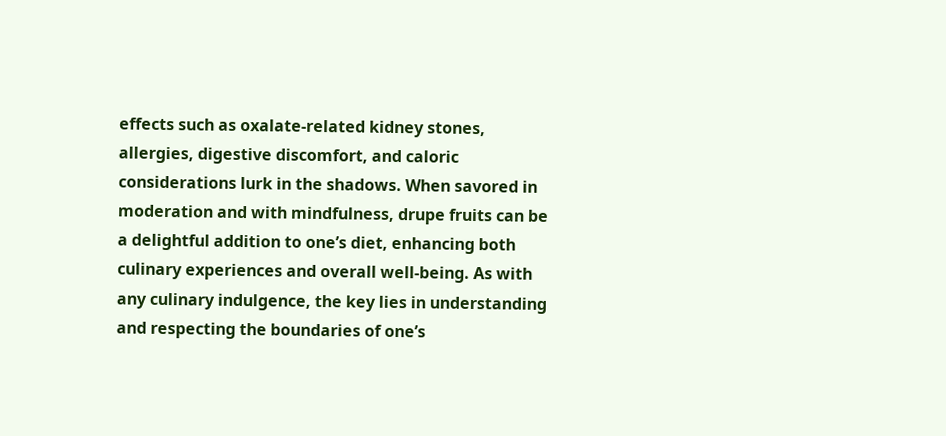effects such as oxalate-related kidney stones, allergies, digestive discomfort, and caloric considerations lurk in the shadows. When savored in moderation and with mindfulness, drupe fruits can be a delightful addition to one’s diet, enhancing both culinary experiences and overall well-being. As with any culinary indulgence, the key lies in understanding and respecting the boundaries of one’s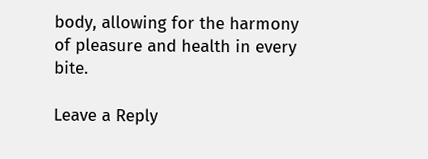body, allowing for the harmony of pleasure and health in every bite.

Leave a Reply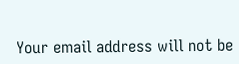Your email address will not be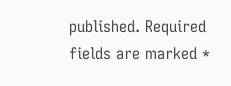published. Required fields are marked *